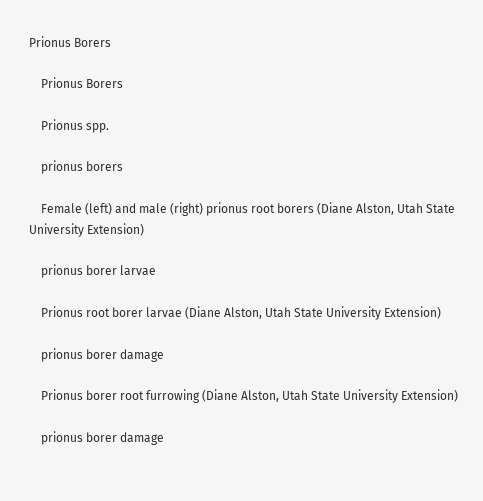Prionus Borers

    Prionus Borers

    Prionus spp.

    prionus borers

    Female (left) and male (right) prionus root borers (Diane Alston, Utah State University Extension)

    prionus borer larvae

    Prionus root borer larvae (Diane Alston, Utah State University Extension)

    prionus borer damage

    Prionus borer root furrowing (Diane Alston, Utah State University Extension)

    prionus borer damage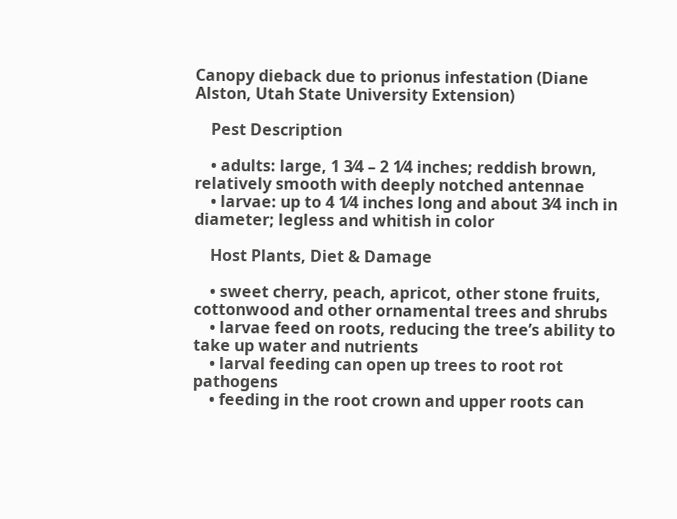Canopy dieback due to prionus infestation (Diane Alston, Utah State University Extension)

    Pest Description

    • adults: large, 1 3⁄4 – 2 1⁄4 inches; reddish brown, relatively smooth with deeply notched antennae
    • larvae: up to 4 1⁄4 inches long and about 3⁄4 inch in diameter; legless and whitish in color

    Host Plants, Diet & Damage

    • sweet cherry, peach, apricot, other stone fruits, cottonwood and other ornamental trees and shrubs
    • larvae feed on roots, reducing the tree’s ability to take up water and nutrients
    • larval feeding can open up trees to root rot pathogens
    • feeding in the root crown and upper roots can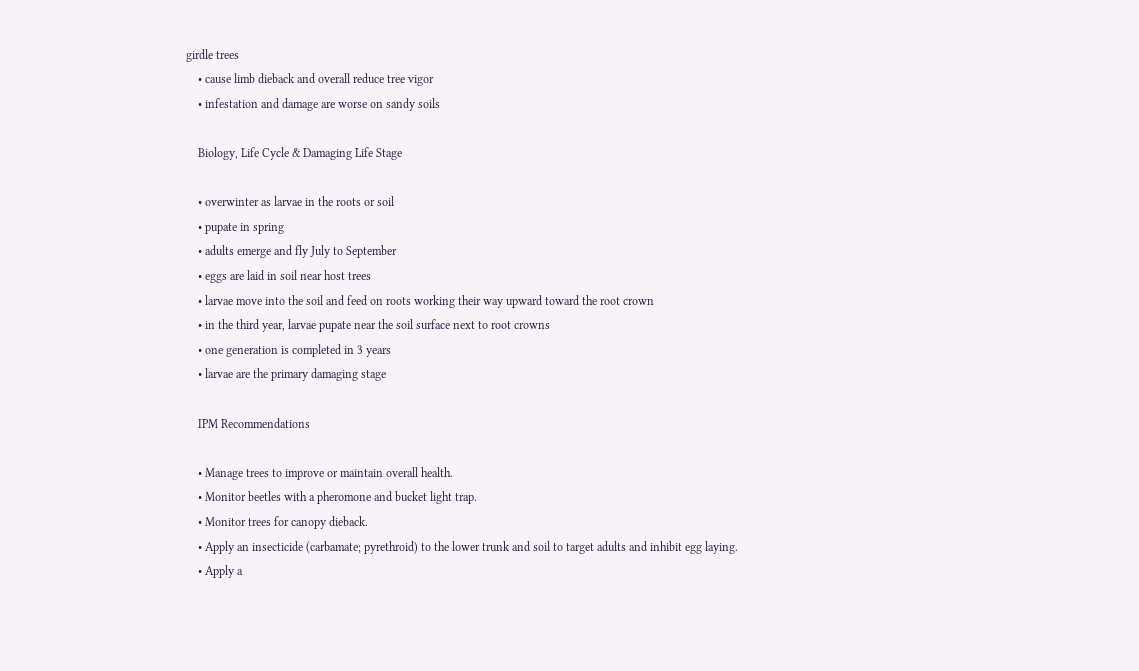girdle trees
    • cause limb dieback and overall reduce tree vigor
    • infestation and damage are worse on sandy soils

    Biology, Life Cycle & Damaging Life Stage

    • overwinter as larvae in the roots or soil
    • pupate in spring
    • adults emerge and fly July to September
    • eggs are laid in soil near host trees
    • larvae move into the soil and feed on roots working their way upward toward the root crown
    • in the third year, larvae pupate near the soil surface next to root crowns
    • one generation is completed in 3 years
    • larvae are the primary damaging stage

    IPM Recommendations

    • Manage trees to improve or maintain overall health.
    • Monitor beetles with a pheromone and bucket light trap.
    • Monitor trees for canopy dieback.
    • Apply an insecticide (carbamate; pyrethroid) to the lower trunk and soil to target adults and inhibit egg laying.
    • Apply a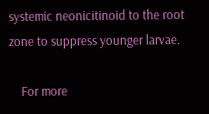systemic neonicitinoid to the root zone to suppress younger larvae.

    For more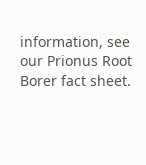information, see our Prionus Root Borer fact sheet.